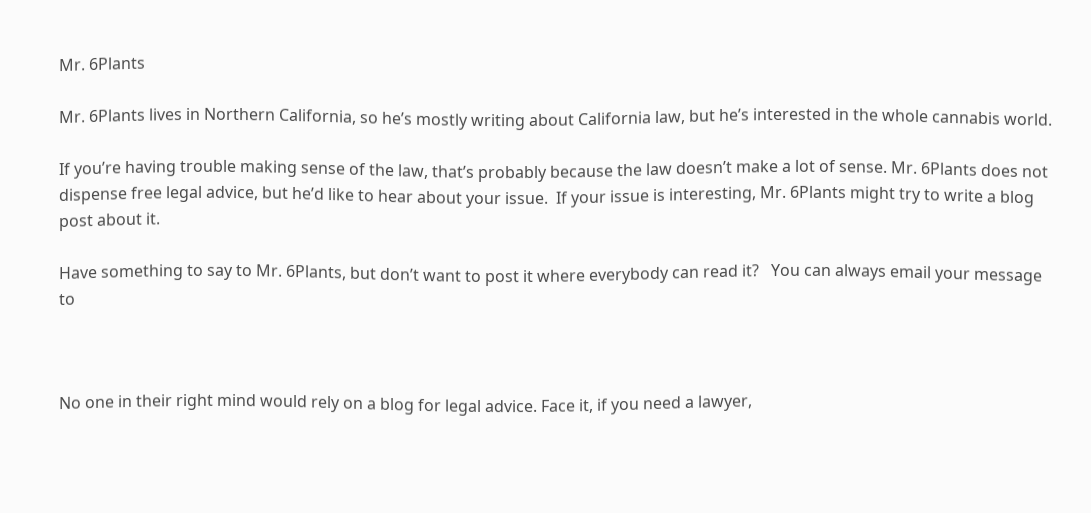Mr. 6Plants

Mr. 6Plants lives in Northern California, so he’s mostly writing about California law, but he’s interested in the whole cannabis world.

If you’re having trouble making sense of the law, that’s probably because the law doesn’t make a lot of sense. Mr. 6Plants does not dispense free legal advice, but he’d like to hear about your issue.  If your issue is interesting, Mr. 6Plants might try to write a blog post about it.

Have something to say to Mr. 6Plants, but don’t want to post it where everybody can read it?   You can always email your message to



No one in their right mind would rely on a blog for legal advice. Face it, if you need a lawyer,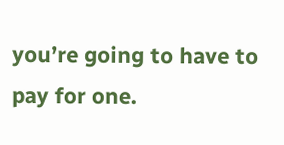you’re going to have to pay for one.